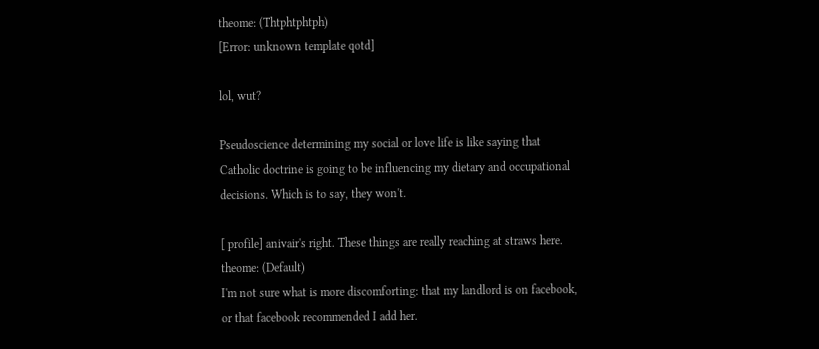theome: (Thtphtphtph)
[Error: unknown template qotd]

lol, wut?

Pseudoscience determining my social or love life is like saying that Catholic doctrine is going to be influencing my dietary and occupational decisions. Which is to say, they won't.

[ profile] anivair's right. These things are really reaching at straws here.
theome: (Default)
I'm not sure what is more discomforting: that my landlord is on facebook, or that facebook recommended I add her.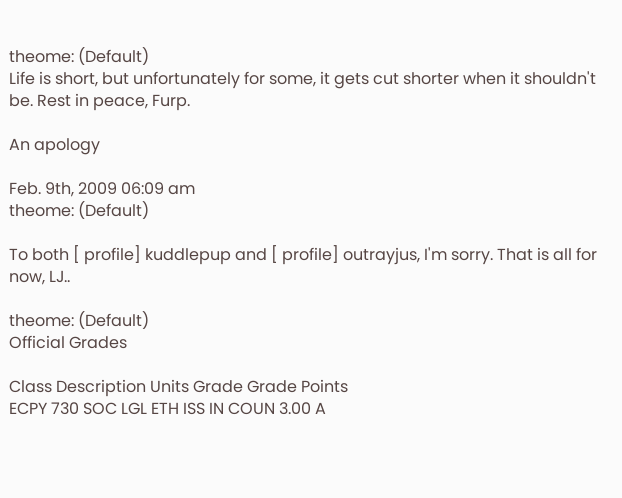theome: (Default)
Life is short, but unfortunately for some, it gets cut shorter when it shouldn't be. Rest in peace, Furp.

An apology

Feb. 9th, 2009 06:09 am
theome: (Default)

To both [ profile] kuddlepup and [ profile] outrayjus, I'm sorry. That is all for now, LJ..

theome: (Default)
Official Grades

Class Description Units Grade Grade Points
ECPY 730 SOC LGL ETH ISS IN COUN 3.00 A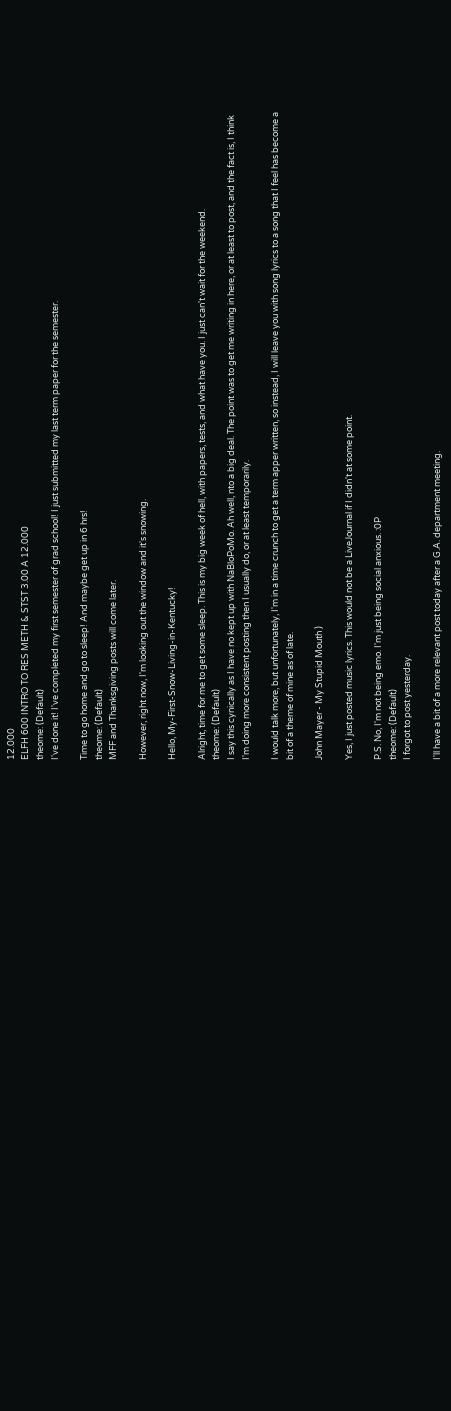12.000
ELFH 600 INTRO TO RES METH & STST 3.00 A 12.000
theome: (Default)
I've done it! I've completed my first semester of grad school! I just submitted my last term paper for the semester.

Time to go home and go to sleep! And maybe get up in 6 hrs!
theome: (Default)
MFF and Thanksgiving posts will come later.

However, right now, I'm looking out the window and it's snowing.

Hello, My-First-Snow-Living-in-Kentucky!

Alright, time for me to get some sleep. This is my big week of hell, with papers, tests, and what have you. I just can't wait for the weekend.
theome: (Default)
I say this cynically as I have no kept up with NaBloPoMo. Ah well, nto a big deal. The point was to get me writing in here, or at least to post, and the fact is, I think I'm doing more consistent posting then I usually do, or at least temporarily.

I would talk more, but unfortunately, I'm in a time crunch to get a term apper written, so instead, I will leave you with song lyrics to a song that I feel has become a bit of a theme of mine as of late.

John Mayer - My Stupid Mouth )

Yes, I just posted music lyrics. This would not be a LiveJournal if I didn't at some point.

P.S. No, I'm not being emo. I'm just being social anxious. :0P
theome: (Default)
I forgot to post yesterday.

I'll have a bit of a more relevant post today after a G.A. department meeting.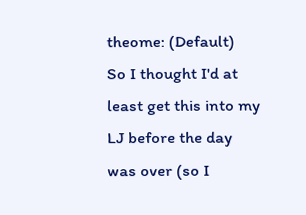theome: (Default)
So I thought I'd at least get this into my LJ before the day was over (so I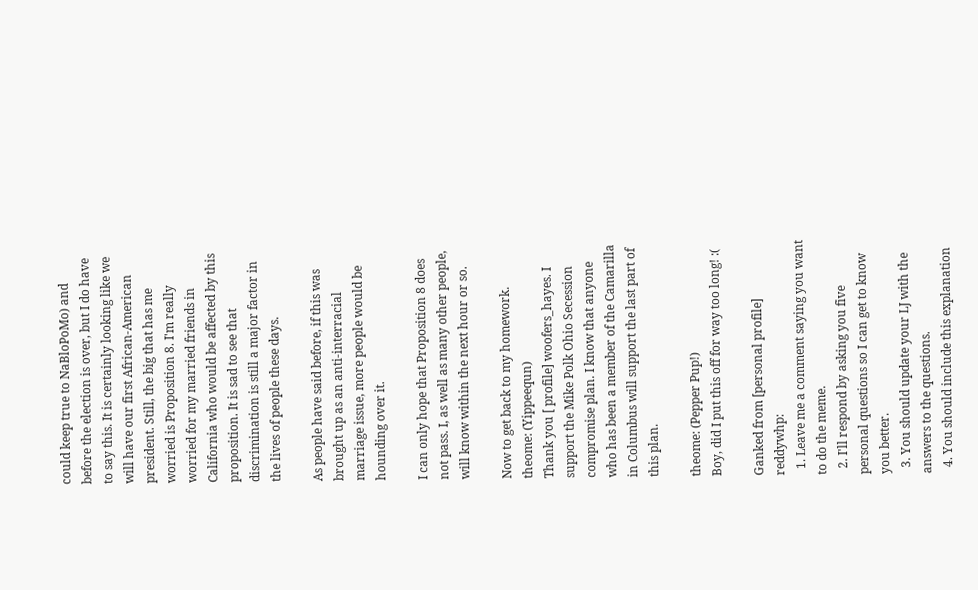could keep true to NaBloPoMo) and before the election is over, but I do have to say this. It is certainly looking like we will have our first African-American president. Still, the big that has me worried is Proposition 8. I'm really worried for my married friends in California who would be affected by this proposition. It is sad to see that discrimination is still a major factor in the lives of people these days.

As people have said before, if this was brought up as an anti-interracial marriage issue, more people would be hounding over it.

I can only hope that Proposition 8 does not pass. I, as well as many other people, will know within the next hour or so.

Now to get back to my homework.
theome: (Yippeequn)
Thank you [ profile] woofers_hayes. I support the Mike Polk Ohio Secession compromise plan. I know that anyone who has been a member of the Camarilla in Columbus will support the last part of this plan.

theome: (Pepper Pup!)
Boy, did I put this off for way too long! :(

Ganked from [personal profile] reddywhp:
  1. Leave me a comment saying you want to do the meme.
  2. I'll respond by asking you five personal questions so I can get to know you better.
  3. You should update your LJ with the answers to the questions.
  4. You should include this explanation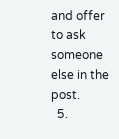and offer to ask someone else in the post.
  5.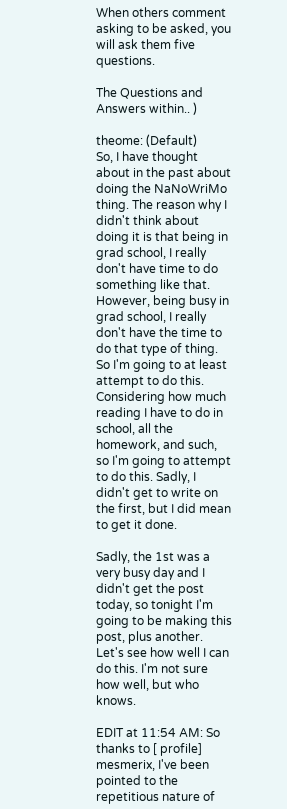When others comment asking to be asked, you will ask them five questions.

The Questions and Answers within.. )

theome: (Default)
So, I have thought about in the past about doing the NaNoWriMo thing. The reason why I didn't think about doing it is that being in grad school, I really don't have time to do something like that. However, being busy in grad school, I really don't have the time to do that type of thing. So I'm going to at least attempt to do this. Considering how much reading I have to do in school, all the homework, and such, so I'm going to attempt to do this. Sadly, I didn't get to write on the first, but I did mean to get it done.

Sadly, the 1st was a very busy day and I didn't get the post today, so tonight I'm going to be making this post, plus another. Let's see how well I can do this. I'm not sure how well, but who knows.

EDIT at 11:54 AM: So thanks to [ profile] mesmerix, I've been pointed to the repetitious nature of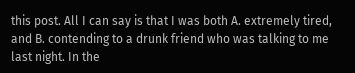this post. All I can say is that I was both A. extremely tired, and B. contending to a drunk friend who was talking to me last night. In the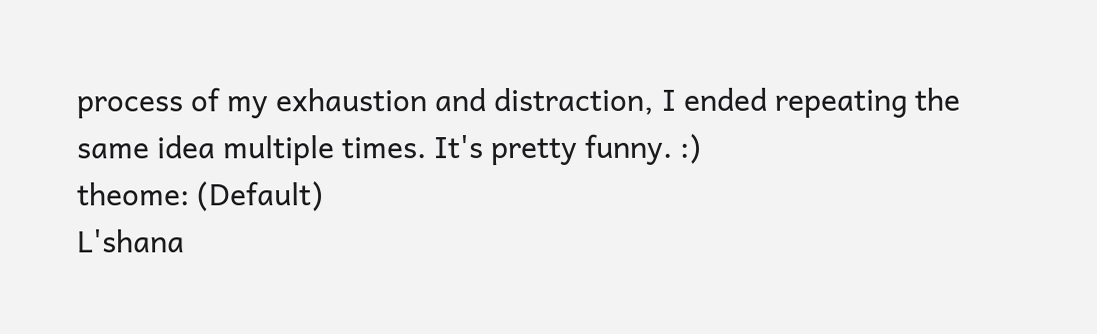process of my exhaustion and distraction, I ended repeating the same idea multiple times. It's pretty funny. :)
theome: (Default)
L'shana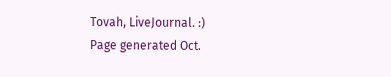Tovah, LiveJournal. :)
Page generated Oct.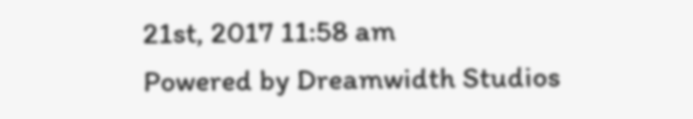21st, 2017 11:58 am
Powered by Dreamwidth Studios